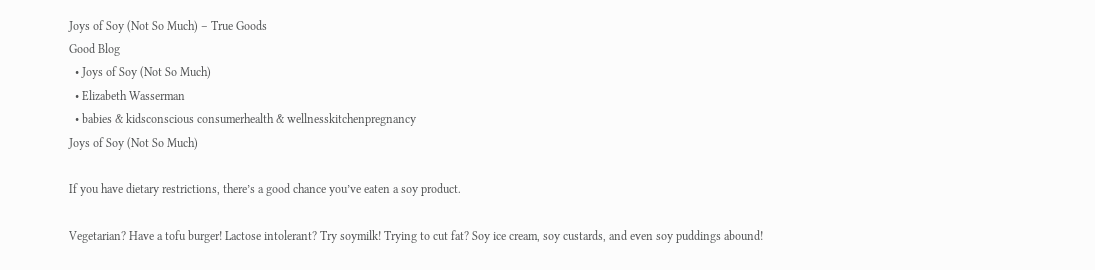Joys of Soy (Not So Much) – True Goods
Good Blog
  • Joys of Soy (Not So Much)
  • Elizabeth Wasserman
  • babies & kidsconscious consumerhealth & wellnesskitchenpregnancy
Joys of Soy (Not So Much)

If you have dietary restrictions, there’s a good chance you’ve eaten a soy product.

Vegetarian? Have a tofu burger! Lactose intolerant? Try soymilk! Trying to cut fat? Soy ice cream, soy custards, and even soy puddings abound!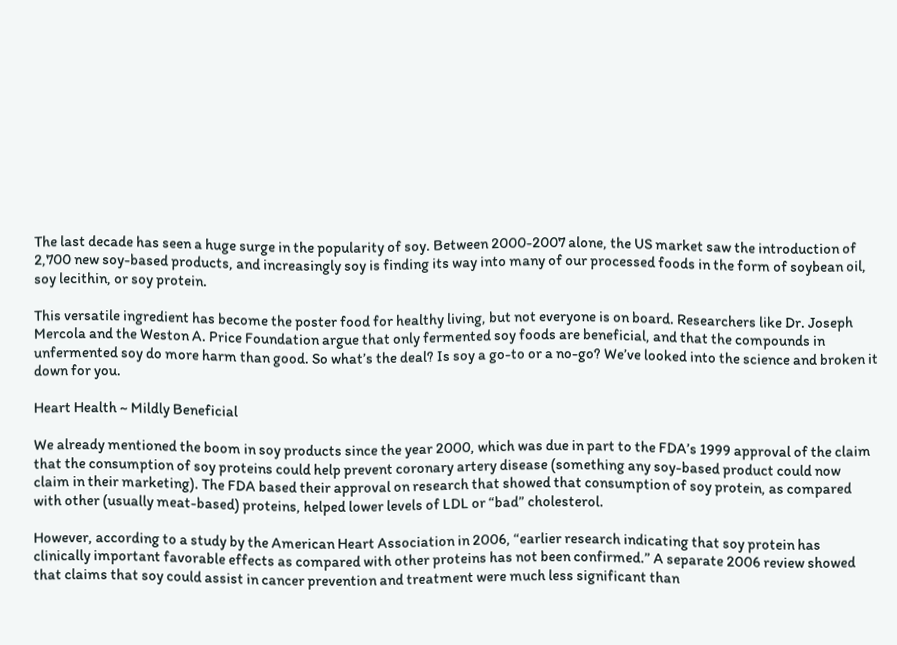The last decade has seen a huge surge in the popularity of soy. Between 2000-2007 alone, the US market saw the introduction of 2,700 new soy-based products, and increasingly soy is finding its way into many of our processed foods in the form of soybean oil, soy lecithin, or soy protein.

This versatile ingredient has become the poster food for healthy living, but not everyone is on board. Researchers like Dr. Joseph Mercola and the Weston A. Price Foundation argue that only fermented soy foods are beneficial, and that the compounds in unfermented soy do more harm than good. So what’s the deal? Is soy a go-to or a no-go? We’ve looked into the science and broken it down for you.

Heart Health ~ Mildly Beneficial

We already mentioned the boom in soy products since the year 2000, which was due in part to the FDA’s 1999 approval of the claim that the consumption of soy proteins could help prevent coronary artery disease (something any soy-based product could now claim in their marketing). The FDA based their approval on research that showed that consumption of soy protein, as compared with other (usually meat-based) proteins, helped lower levels of LDL or “bad” cholesterol.

However, according to a study by the American Heart Association in 2006, “earlier research indicating that soy protein has clinically important favorable effects as compared with other proteins has not been confirmed.” A separate 2006 review showed that claims that soy could assist in cancer prevention and treatment were much less significant than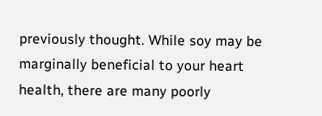previously thought. While soy may be marginally beneficial to your heart health, there are many poorly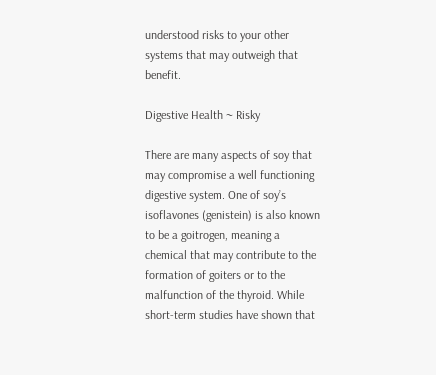understood risks to your other systems that may outweigh that benefit.

Digestive Health ~ Risky

There are many aspects of soy that may compromise a well functioning digestive system. One of soy’s isoflavones (genistein) is also known to be a goitrogen, meaning a chemical that may contribute to the formation of goiters or to the malfunction of the thyroid. While short-term studies have shown that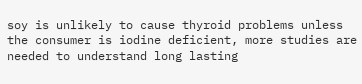soy is unlikely to cause thyroid problems unless the consumer is iodine deficient, more studies are needed to understand long lasting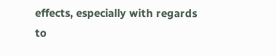effects, especially with regards to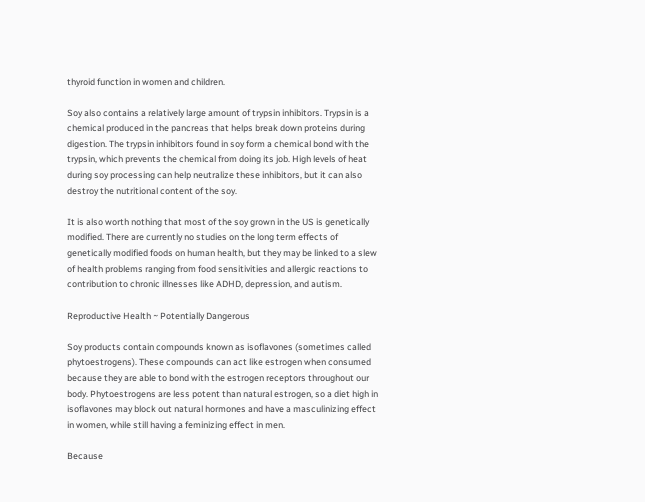thyroid function in women and children.

Soy also contains a relatively large amount of trypsin inhibitors. Trypsin is a chemical produced in the pancreas that helps break down proteins during digestion. The trypsin inhibitors found in soy form a chemical bond with the trypsin, which prevents the chemical from doing its job. High levels of heat during soy processing can help neutralize these inhibitors, but it can also destroy the nutritional content of the soy.

It is also worth nothing that most of the soy grown in the US is genetically modified. There are currently no studies on the long term effects of genetically modified foods on human health, but they may be linked to a slew of health problems ranging from food sensitivities and allergic reactions to contribution to chronic illnesses like ADHD, depression, and autism.

Reproductive Health ~ Potentially Dangerous

Soy products contain compounds known as isoflavones (sometimes called phytoestrogens). These compounds can act like estrogen when consumed because they are able to bond with the estrogen receptors throughout our body. Phytoestrogens are less potent than natural estrogen, so a diet high in isoflavones may block out natural hormones and have a masculinizing effect in women, while still having a feminizing effect in men.

Because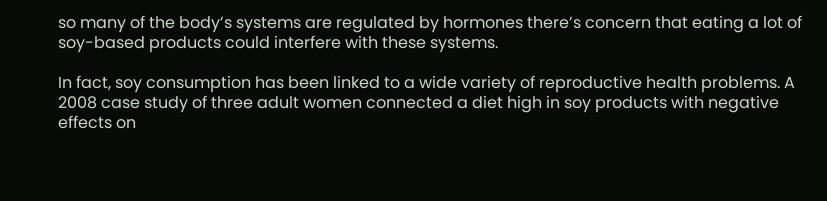so many of the body’s systems are regulated by hormones there’s concern that eating a lot of soy-based products could interfere with these systems.

In fact, soy consumption has been linked to a wide variety of reproductive health problems. A 2008 case study of three adult women connected a diet high in soy products with negative effects on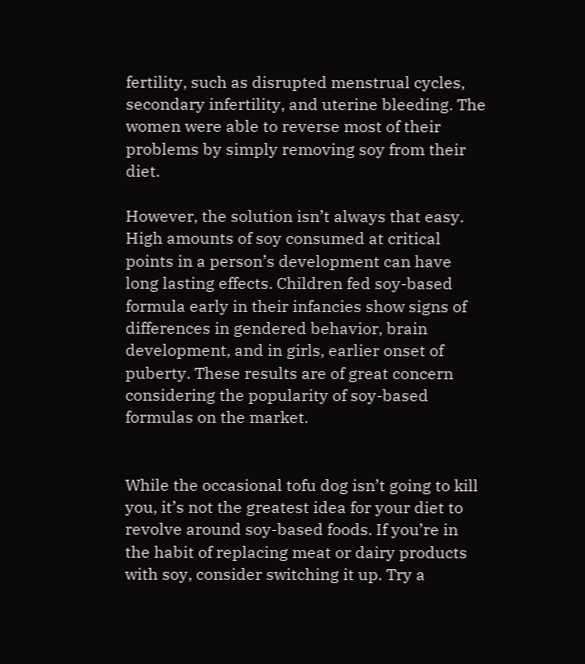fertility, such as disrupted menstrual cycles, secondary infertility, and uterine bleeding. The women were able to reverse most of their problems by simply removing soy from their diet.

However, the solution isn’t always that easy. High amounts of soy consumed at critical points in a person’s development can have long lasting effects. Children fed soy-based formula early in their infancies show signs of differences in gendered behavior, brain development, and in girls, earlier onset of puberty. These results are of great concern considering the popularity of soy-based formulas on the market.


While the occasional tofu dog isn’t going to kill you, it’s not the greatest idea for your diet to revolve around soy-based foods. If you’re in the habit of replacing meat or dairy products with soy, consider switching it up. Try a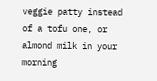veggie patty instead of a tofu one, or almond milk in your morning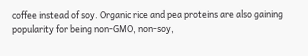coffee instead of soy. Organic rice and pea proteins are also gaining popularity for being non-GMO, non-soy,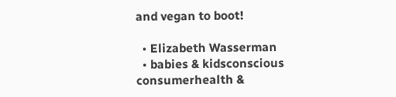and vegan to boot!

  • Elizabeth Wasserman
  • babies & kidsconscious consumerhealth &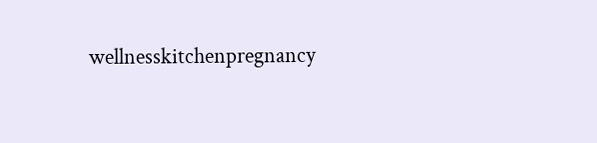wellnesskitchenpregnancy